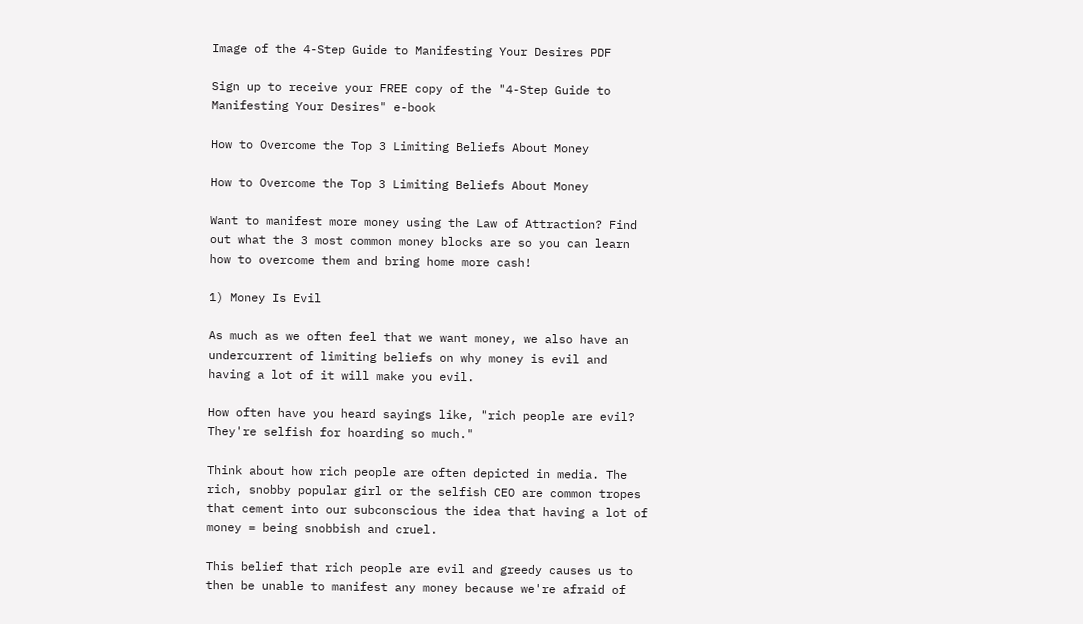Image of the 4-Step Guide to Manifesting Your Desires PDF

Sign up to receive your FREE copy of the "4-Step Guide to Manifesting Your Desires" e-book

How to Overcome the Top 3 Limiting Beliefs About Money

How to Overcome the Top 3 Limiting Beliefs About Money

Want to manifest more money using the Law of Attraction? Find out what the 3 most common money blocks are so you can learn how to overcome them and bring home more cash!

1) Money Is Evil

As much as we often feel that we want money, we also have an undercurrent of limiting beliefs on why money is evil and having a lot of it will make you evil.

How often have you heard sayings like, "rich people are evil? They're selfish for hoarding so much."

Think about how rich people are often depicted in media. The rich, snobby popular girl or the selfish CEO are common tropes that cement into our subconscious the idea that having a lot of money = being snobbish and cruel.

This belief that rich people are evil and greedy causes us to then be unable to manifest any money because we're afraid of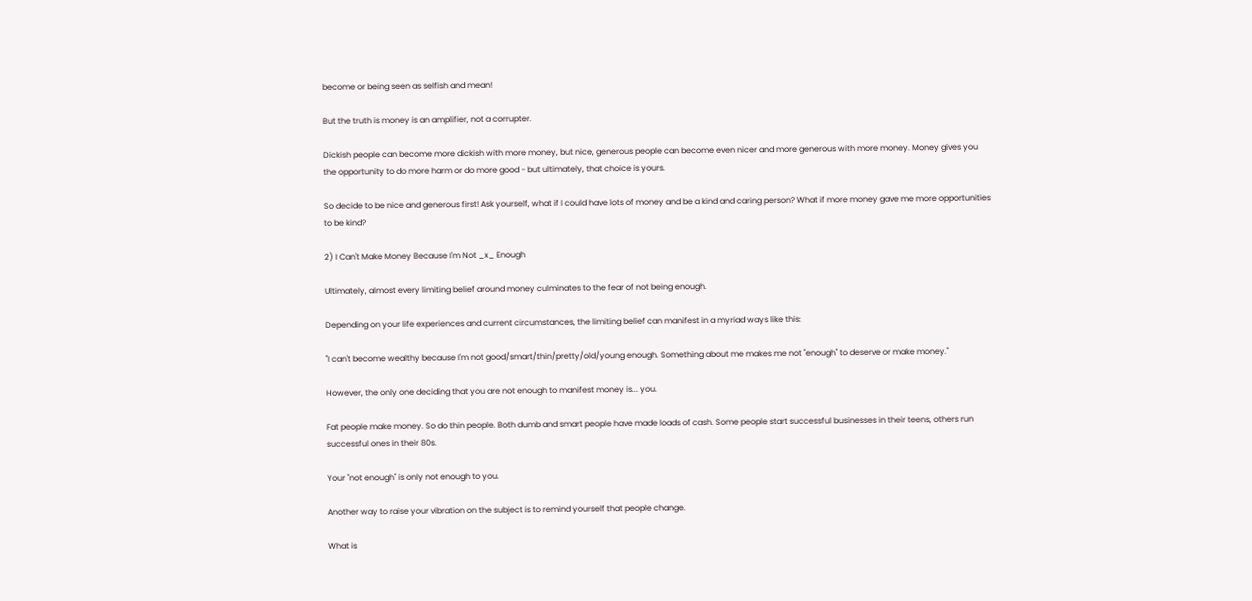become or being seen as selfish and mean!

But the truth is money is an amplifier, not a corrupter.

Dickish people can become more dickish with more money, but nice, generous people can become even nicer and more generous with more money. Money gives you the opportunity to do more harm or do more good - but ultimately, that choice is yours.

So decide to be nice and generous first! Ask yourself, what if I could have lots of money and be a kind and caring person? What if more money gave me more opportunities to be kind?

2) I Can't Make Money Because I'm Not _x_ Enough

Ultimately, almost every limiting belief around money culminates to the fear of not being enough.

Depending on your life experiences and current circumstances, the limiting belief can manifest in a myriad ways like this:

"I can't become wealthy because I'm not good/smart/thin/pretty/old/young enough. Something about me makes me not "enough" to deserve or make money."

However, the only one deciding that you are not enough to manifest money is... you.

Fat people make money. So do thin people. Both dumb and smart people have made loads of cash. Some people start successful businesses in their teens, others run successful ones in their 80s.

Your "not enough" is only not enough to you.

Another way to raise your vibration on the subject is to remind yourself that people change.

What is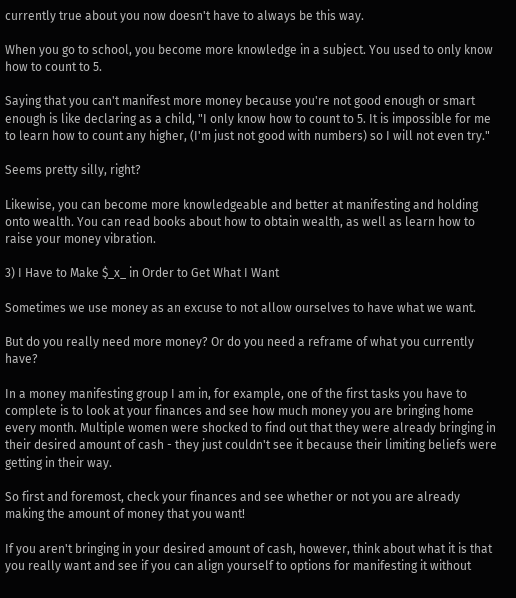currently true about you now doesn't have to always be this way.

When you go to school, you become more knowledge in a subject. You used to only know how to count to 5.

Saying that you can't manifest more money because you're not good enough or smart enough is like declaring as a child, "I only know how to count to 5. It is impossible for me to learn how to count any higher, (I'm just not good with numbers) so I will not even try."

Seems pretty silly, right?

Likewise, you can become more knowledgeable and better at manifesting and holding onto wealth. You can read books about how to obtain wealth, as well as learn how to raise your money vibration.

3) I Have to Make $_x_ in Order to Get What I Want

Sometimes we use money as an excuse to not allow ourselves to have what we want.

But do you really need more money? Or do you need a reframe of what you currently have?

In a money manifesting group I am in, for example, one of the first tasks you have to complete is to look at your finances and see how much money you are bringing home every month. Multiple women were shocked to find out that they were already bringing in their desired amount of cash - they just couldn't see it because their limiting beliefs were getting in their way.

So first and foremost, check your finances and see whether or not you are already making the amount of money that you want!

If you aren't bringing in your desired amount of cash, however, think about what it is that you really want and see if you can align yourself to options for manifesting it without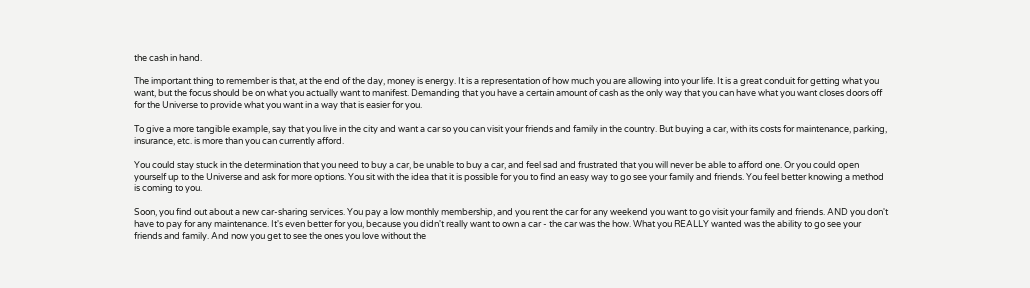the cash in hand.

The important thing to remember is that, at the end of the day, money is energy. It is a representation of how much you are allowing into your life. It is a great conduit for getting what you want, but the focus should be on what you actually want to manifest. Demanding that you have a certain amount of cash as the only way that you can have what you want closes doors off for the Universe to provide what you want in a way that is easier for you.

To give a more tangible example, say that you live in the city and want a car so you can visit your friends and family in the country. But buying a car, with its costs for maintenance, parking, insurance, etc. is more than you can currently afford.

You could stay stuck in the determination that you need to buy a car, be unable to buy a car, and feel sad and frustrated that you will never be able to afford one. Or you could open yourself up to the Universe and ask for more options. You sit with the idea that it is possible for you to find an easy way to go see your family and friends. You feel better knowing a method is coming to you.

Soon, you find out about a new car-sharing services. You pay a low monthly membership, and you rent the car for any weekend you want to go visit your family and friends. AND you don't have to pay for any maintenance. It's even better for you, because you didn't really want to own a car - the car was the how. What you REALLY wanted was the ability to go see your friends and family. And now you get to see the ones you love without the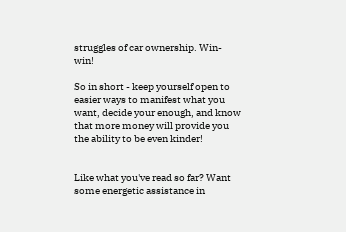struggles of car ownership. Win-win!

So in short - keep yourself open to easier ways to manifest what you want, decide your enough, and know that more money will provide you the ability to be even kinder!


Like what you've read so far? Want some energetic assistance in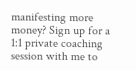manifesting more money? Sign up for a 1:1 private coaching session with me to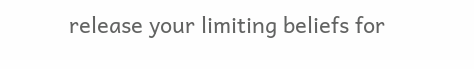release your limiting beliefs for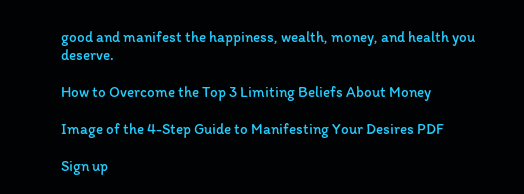good and manifest the happiness, wealth, money, and health you deserve.

How to Overcome the Top 3 Limiting Beliefs About Money

Image of the 4-Step Guide to Manifesting Your Desires PDF

Sign up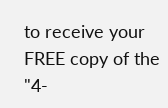to receive your FREE copy of the "4-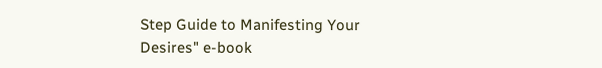Step Guide to Manifesting Your Desires" e-book